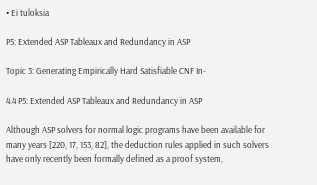• Ei tuloksia

P5: Extended ASP Tableaux and Redundancy in ASP

Topic 3: Generating Empirically Hard Satisfiable CNF In-

4.4 P5: Extended ASP Tableaux and Redundancy in ASP

Although ASP solvers for normal logic programs have been available for many years [220, 17, 153, 82], the deduction rules applied in such solvers have only recently been formally defined as a proof system,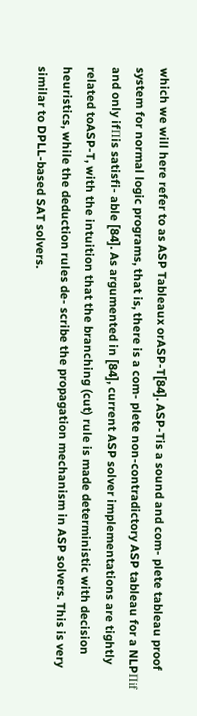which we will here refer to as ASP Tableaux orASP-T[84]. ASP-Tis a sound and com- plete tableau proof system for normal logic programs, that is, there is a com- plete non-contradictory ASP tableau for a NLPΠif and only ifΠis satisfi- able [84]. As argumented in [84], current ASP solver implementations are tightly related toASP-T, with the intuition that the branching (cut) rule is made deterministic with decision heuristics, while the deduction rules de- scribe the propagation mechanism in ASP solvers. This is very similar to DPLL-based SAT solvers.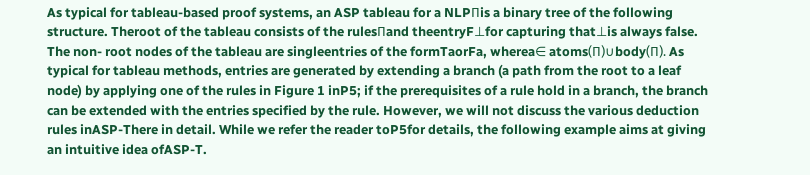As typical for tableau-based proof systems, an ASP tableau for a NLPΠis a binary tree of the following structure. Theroot of the tableau consists of the rulesΠand theentryF⊥for capturing that⊥is always false. The non- root nodes of the tableau are singleentries of the formTaorFa, wherea∈ atoms(Π)∪body(Π). As typical for tableau methods, entries are generated by extending a branch (a path from the root to a leaf node) by applying one of the rules in Figure 1 inP5; if the prerequisites of a rule hold in a branch, the branch can be extended with the entries specified by the rule. However, we will not discuss the various deduction rules inASP-There in detail. While we refer the reader toP5for details, the following example aims at giving an intuitive idea ofASP-T.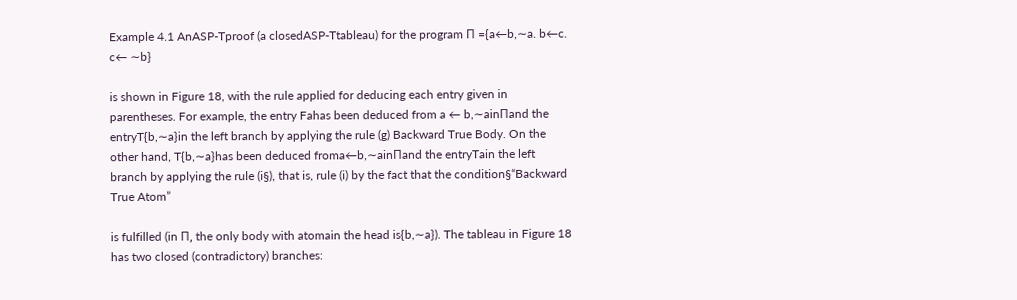Example 4.1 AnASP-Tproof (a closedASP-Ttableau) for the program Π ={a←b,∼a. b←c. c← ∼b}

is shown in Figure 18, with the rule applied for deducing each entry given in parentheses. For example, the entry Fahas been deduced from a ← b,∼ainΠand the entryT{b,∼a}in the left branch by applying the rule (g) Backward True Body. On the other hand, T{b,∼a}has been deduced froma←b,∼ainΠand the entryTain the left branch by applying the rule (i§), that is, rule (i) by the fact that the condition§“Backward True Atom”

is fulfilled (in Π, the only body with atomain the head is{b,∼a}). The tableau in Figure 18 has two closed (contradictory) branches: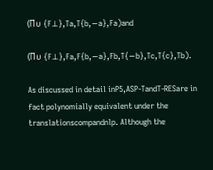(Π∪ {F⊥},Ta,T{b,∼a},Fa)and

(Π∪ {F⊥},Fa,F{b,∼a},Fb,T{∼b},Tc,T{c},Tb).

As discussed in detail inP5,ASP-TandT-RESare in fact polynomially equivalent under the translationscompandnlp. Although the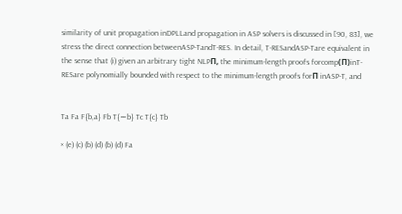similarity of unit propagation inDPLLand propagation in ASP solvers is discussed in [90, 83], we stress the direct connection betweenASP-TandT-RES. In detail, T-RESandASP-Tare equivalent in the sense that (i) given an arbitrary tight NLPΠ, the minimum-length proofs forcomp(Π)inT-RESare polynomially bounded with respect to the minimum-length proofs forΠ inASP-T, and


Ta Fa F{b,a} Fb T{∼b} Tc T{c} Tb

× (e) (c) (b) (d) (b) (d) Fa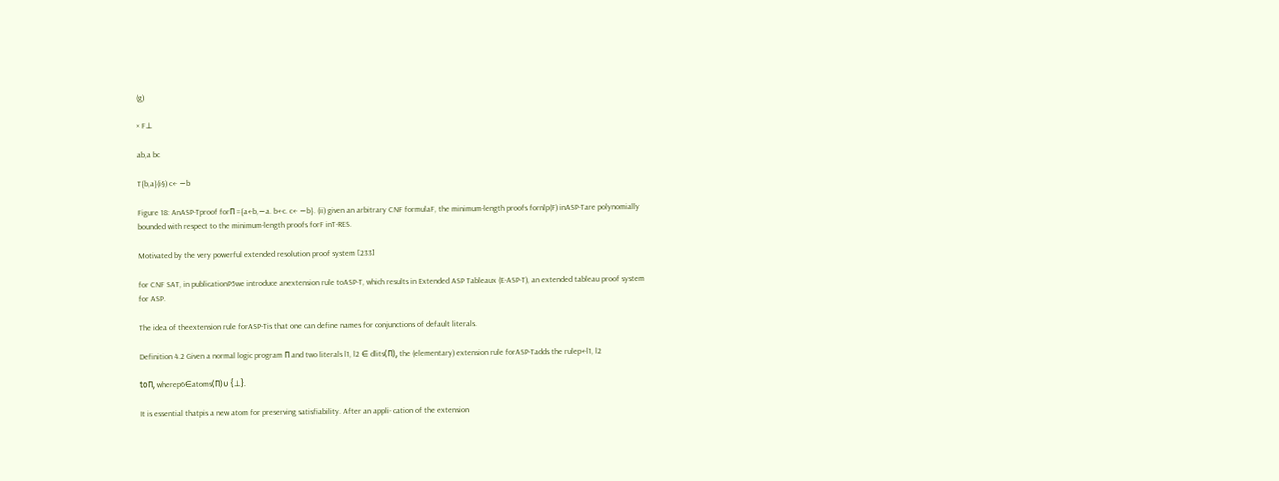(g)

× F⊥

ab,a bc

T{b,a}(i§) c← ∼b

Figure 18: AnASP-Tproof forΠ ={a←b,∼a. b←c. c← ∼b}. (ii) given an arbitrary CNF formulaF, the minimum-length proofs fornlp(F) inASP-Tare polynomially bounded with respect to the minimum-length proofs forF inT-RES.

Motivated by the very powerful extended resolution proof system [233]

for CNF SAT, in publicationP5we introduce anextension rule toASP-T, which results in Extended ASP Tableaux (E-ASP-T), an extended tableau proof system for ASP.

The idea of theextension rule forASP-Tis that one can define names for conjunctions of default literals.

Definition 4.2 Given a normal logic program Π and two literals l1, l2 ∈ dlits(Π), the (elementary) extension rule forASP-Tadds the rulep←l1, l2

toΠ, wherep6∈atoms(Π)∪ {⊥}.

It is essential thatpis a new atom for preserving satisfiability. After an appli- cation of the extension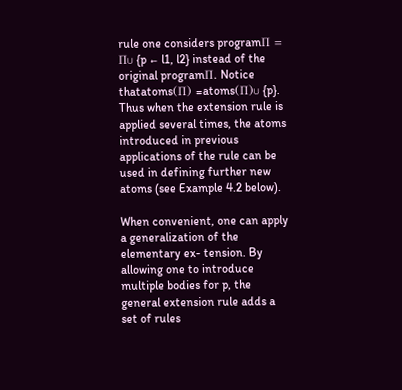rule one considers programΠ = Π∪ {p ← l1, l2} instead of the original programΠ. Notice thatatoms(Π) =atoms(Π)∪ {p}. Thus when the extension rule is applied several times, the atoms introduced in previous applications of the rule can be used in defining further new atoms (see Example 4.2 below).

When convenient, one can apply a generalization of the elementary ex- tension. By allowing one to introduce multiple bodies for p, the general extension rule adds a set of rules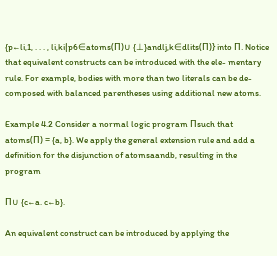{p←li,1, . . . , li,ki|p6∈atoms(Π)∪ {⊥}andlj,k∈dlits(Π)} into Π. Notice that equivalent constructs can be introduced with the ele- mentary rule. For example, bodies with more than two literals can be de- composed with balanced parentheses using additional new atoms.

Example 4.2 Consider a normal logic program Πsuch that atoms(Π) = {a, b}. We apply the general extension rule and add a definition for the disjunction of atomsaandb, resulting in the program

Π∪ {c←a. c←b}.

An equivalent construct can be introduced by applying the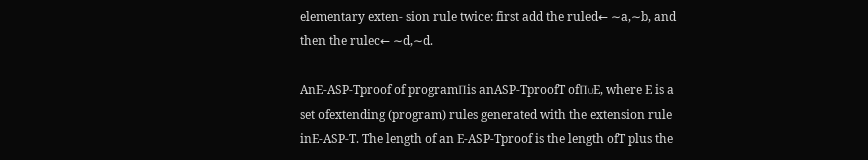elementary exten- sion rule twice: first add the ruled← ∼a,∼b, and then the rulec← ∼d,∼d.

AnE-ASP-Tproof of programΠis anASP-TproofT ofΠ∪E, where E is a set ofextending (program) rules generated with the extension rule inE-ASP-T. The length of an E-ASP-Tproof is the length ofT plus the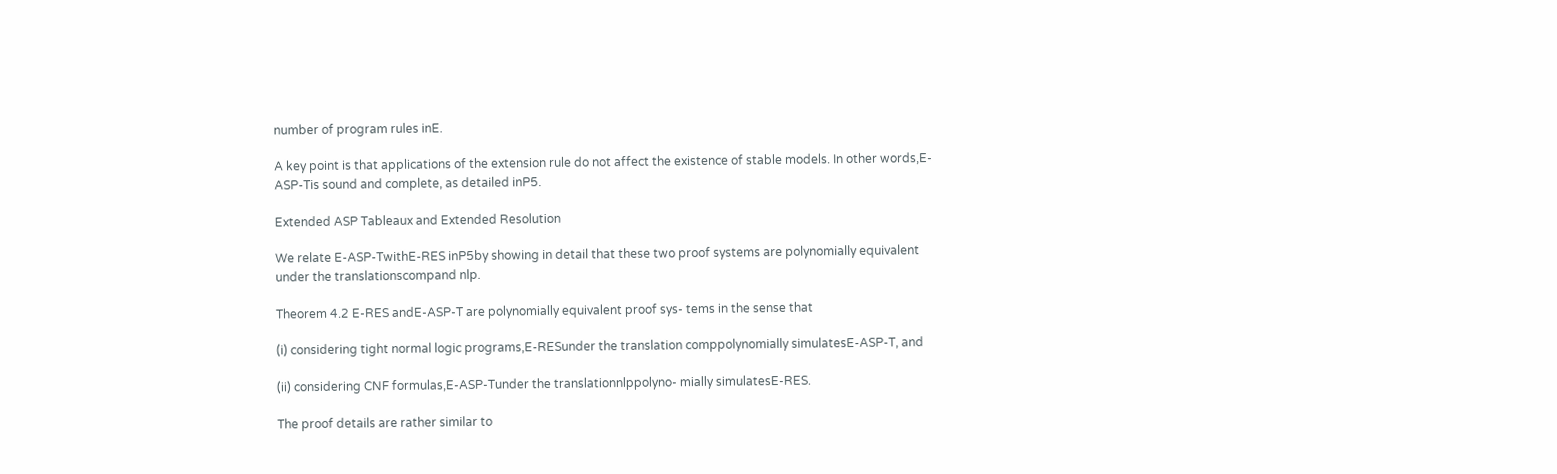number of program rules inE.

A key point is that applications of the extension rule do not affect the existence of stable models. In other words,E-ASP-Tis sound and complete, as detailed inP5.

Extended ASP Tableaux and Extended Resolution

We relate E-ASP-TwithE-RES inP5by showing in detail that these two proof systems are polynomially equivalent under the translationscompand nlp.

Theorem 4.2 E-RES andE-ASP-T are polynomially equivalent proof sys- tems in the sense that

(i) considering tight normal logic programs,E-RESunder the translation comppolynomially simulatesE-ASP-T, and

(ii) considering CNF formulas,E-ASP-Tunder the translationnlppolyno- mially simulatesE-RES.

The proof details are rather similar to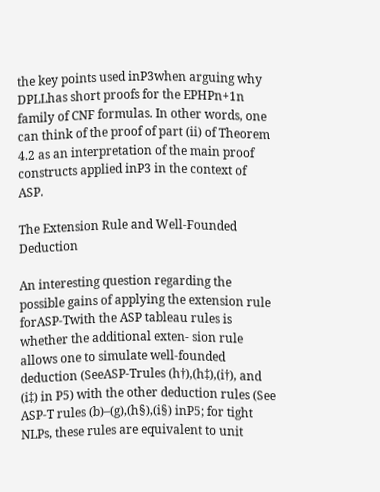the key points used inP3when arguing why DPLLhas short proofs for the EPHPn+1n family of CNF formulas. In other words, one can think of the proof of part (ii) of Theorem 4.2 as an interpretation of the main proof constructs applied inP3 in the context of ASP.

The Extension Rule and Well-Founded Deduction

An interesting question regarding the possible gains of applying the extension rule forASP-Twith the ASP tableau rules is whether the additional exten- sion rule allows one to simulate well-founded deduction (SeeASP-Trules (h†),(h‡),(i†), and (i‡) in P5) with the other deduction rules (See ASP-T rules (b)–(g),(h§),(i§) inP5; for tight NLPs, these rules are equivalent to unit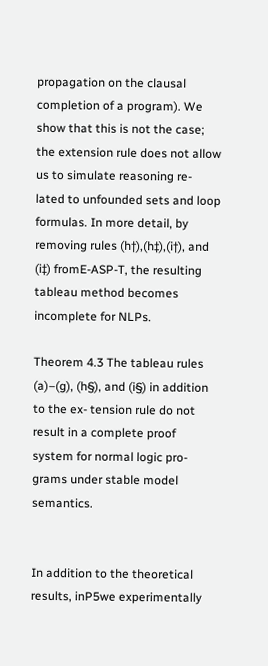propagation on the clausal completion of a program). We show that this is not the case; the extension rule does not allow us to simulate reasoning re- lated to unfounded sets and loop formulas. In more detail, by removing rules (h†),(h‡),(i†), and (i‡) fromE-ASP-T, the resulting tableau method becomes incomplete for NLPs.

Theorem 4.3 The tableau rules (a)–(g), (h§), and (i§) in addition to the ex- tension rule do not result in a complete proof system for normal logic pro- grams under stable model semantics.


In addition to the theoretical results, inP5we experimentally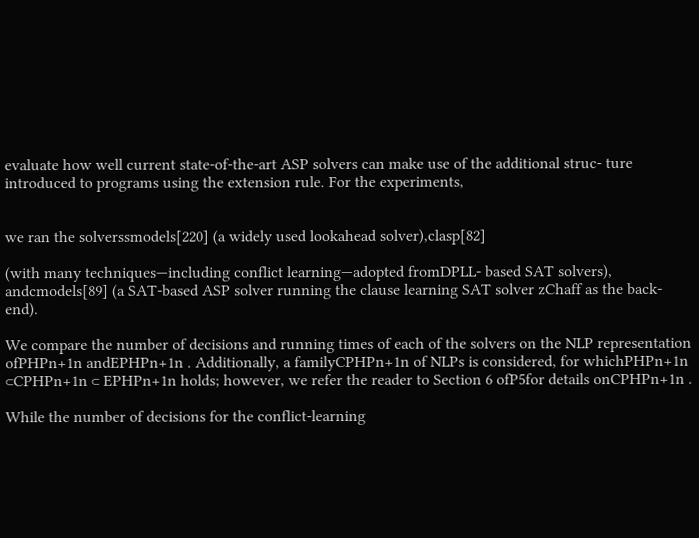evaluate how well current state-of-the-art ASP solvers can make use of the additional struc- ture introduced to programs using the extension rule. For the experiments,


we ran the solverssmodels[220] (a widely used lookahead solver),clasp[82]

(with many techniques—including conflict learning—adopted fromDPLL- based SAT solvers), andcmodels[89] (a SAT-based ASP solver running the clause learning SAT solver zChaff as the back-end).

We compare the number of decisions and running times of each of the solvers on the NLP representation ofPHPn+1n andEPHPn+1n . Additionally, a familyCPHPn+1n of NLPs is considered, for whichPHPn+1n ⊂CPHPn+1n ⊂ EPHPn+1n holds; however, we refer the reader to Section 6 ofP5for details onCPHPn+1n .

While the number of decisions for the conflict-learning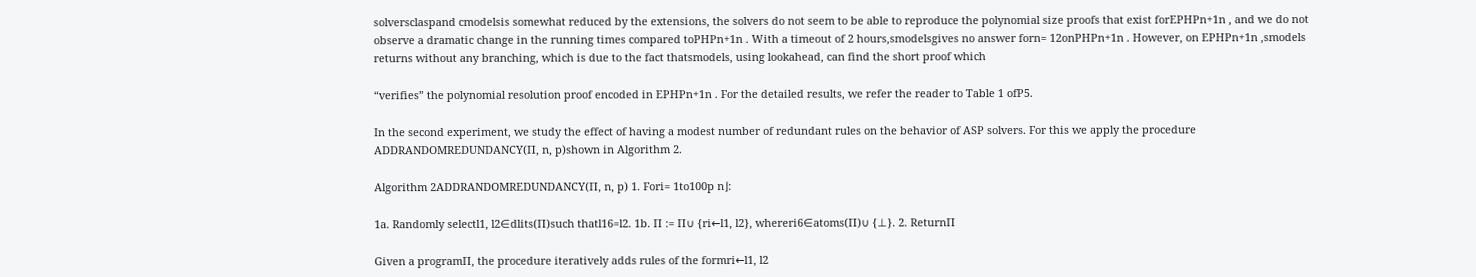solversclaspand cmodelsis somewhat reduced by the extensions, the solvers do not seem to be able to reproduce the polynomial size proofs that exist forEPHPn+1n , and we do not observe a dramatic change in the running times compared toPHPn+1n . With a timeout of 2 hours,smodelsgives no answer forn= 12onPHPn+1n . However, on EPHPn+1n ,smodels returns without any branching, which is due to the fact thatsmodels, using lookahead, can find the short proof which

“verifies” the polynomial resolution proof encoded in EPHPn+1n . For the detailed results, we refer the reader to Table 1 ofP5.

In the second experiment, we study the effect of having a modest number of redundant rules on the behavior of ASP solvers. For this we apply the procedure ADDRANDOMREDUNDANCY(Π, n, p)shown in Algorithm 2.

Algorithm 2ADDRANDOMREDUNDANCY(Π, n, p) 1. Fori= 1to100p n⌋:

1a. Randomly selectl1, l2∈dlits(Π)such thatl16=l2. 1b. Π := Π∪ {ri←l1, l2}, whereri6∈atoms(Π)∪ {⊥}. 2. ReturnΠ

Given a programΠ, the procedure iteratively adds rules of the formri←l1, l2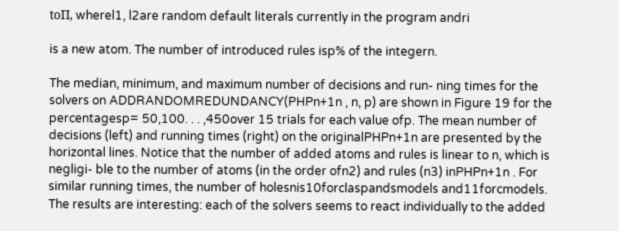toΠ, wherel1, l2are random default literals currently in the program andri

is a new atom. The number of introduced rules isp% of the integern.

The median, minimum, and maximum number of decisions and run- ning times for the solvers on ADDRANDOMREDUNDANCY(PHPn+1n , n, p) are shown in Figure 19 for the percentagesp= 50,100. . . ,450over 15 trials for each value ofp. The mean number of decisions (left) and running times (right) on the originalPHPn+1n are presented by the horizontal lines. Notice that the number of added atoms and rules is linear to n, which is negligi- ble to the number of atoms (in the order ofn2) and rules (n3) inPHPn+1n . For similar running times, the number of holesnis10forclaspandsmodels and11forcmodels. The results are interesting: each of the solvers seems to react individually to the added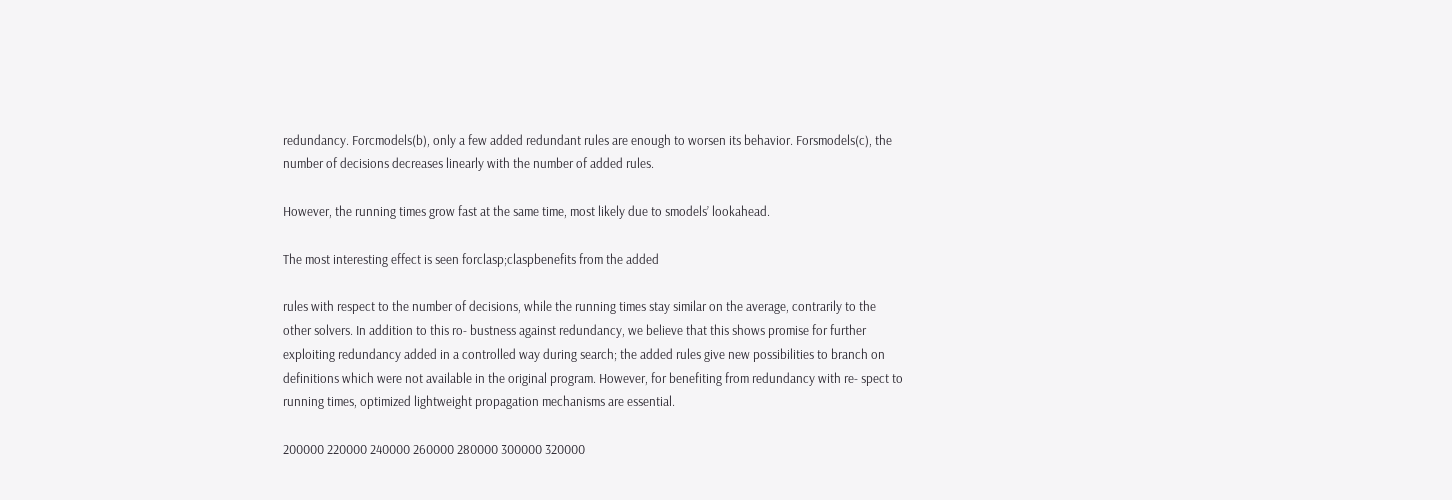redundancy. Forcmodels(b), only a few added redundant rules are enough to worsen its behavior. Forsmodels(c), the number of decisions decreases linearly with the number of added rules.

However, the running times grow fast at the same time, most likely due to smodels’ lookahead.

The most interesting effect is seen forclasp;claspbenefits from the added

rules with respect to the number of decisions, while the running times stay similar on the average, contrarily to the other solvers. In addition to this ro- bustness against redundancy, we believe that this shows promise for further exploiting redundancy added in a controlled way during search; the added rules give new possibilities to branch on definitions which were not available in the original program. However, for benefiting from redundancy with re- spect to running times, optimized lightweight propagation mechanisms are essential.

200000 220000 240000 260000 280000 300000 320000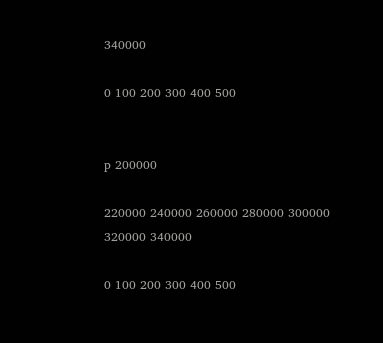340000

0 100 200 300 400 500


p 200000

220000 240000 260000 280000 300000 320000 340000

0 100 200 300 400 500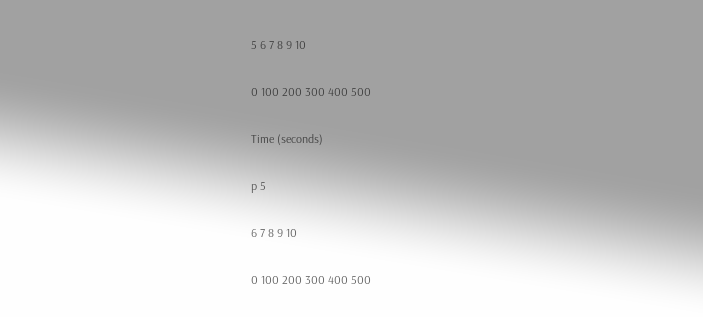5 6 7 8 9 10

0 100 200 300 400 500

Time (seconds)

p 5

6 7 8 9 10

0 100 200 300 400 500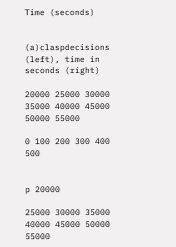Time (seconds)


(a)claspdecisions (left), time in seconds (right)

20000 25000 30000 35000 40000 45000 50000 55000

0 100 200 300 400 500


p 20000

25000 30000 35000 40000 45000 50000 55000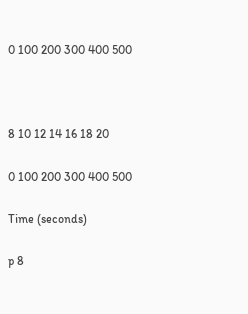0 100 200 300 400 500



8 10 12 14 16 18 20

0 100 200 300 400 500

Time (seconds)

p 8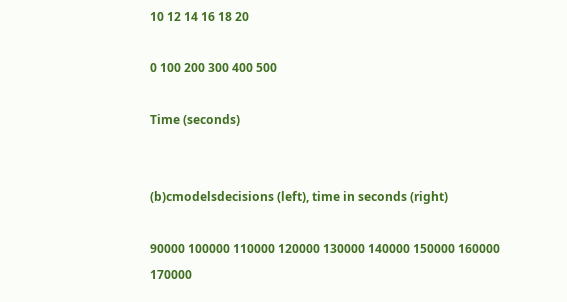10 12 14 16 18 20

0 100 200 300 400 500

Time (seconds)


(b)cmodelsdecisions (left), time in seconds (right)

90000 100000 110000 120000 130000 140000 150000 160000 170000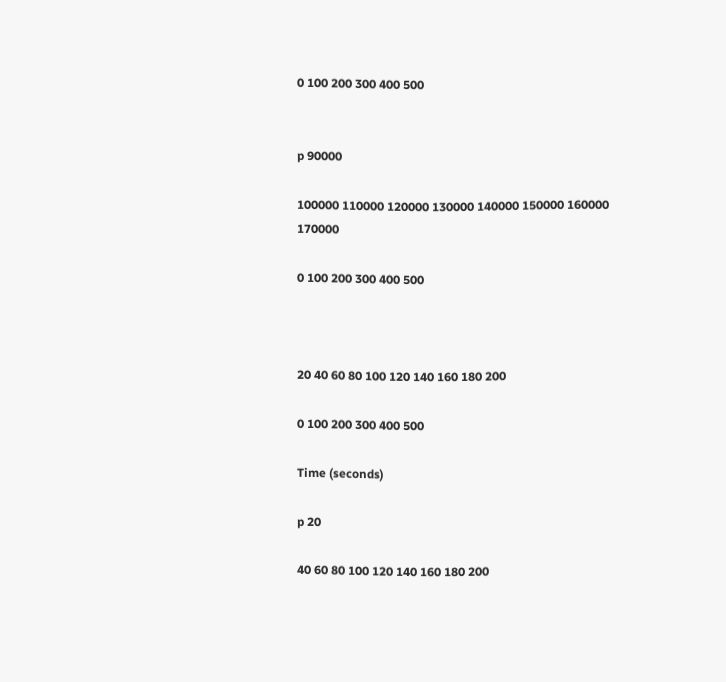0 100 200 300 400 500


p 90000

100000 110000 120000 130000 140000 150000 160000 170000

0 100 200 300 400 500



20 40 60 80 100 120 140 160 180 200

0 100 200 300 400 500

Time (seconds)

p 20

40 60 80 100 120 140 160 180 200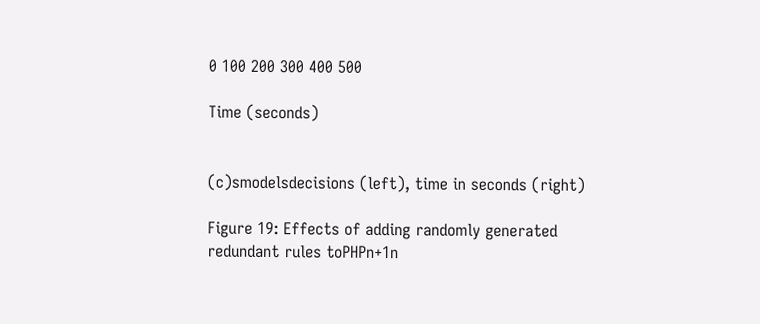0 100 200 300 400 500

Time (seconds)


(c)smodelsdecisions (left), time in seconds (right)

Figure 19: Effects of adding randomly generated redundant rules toPHPn+1n